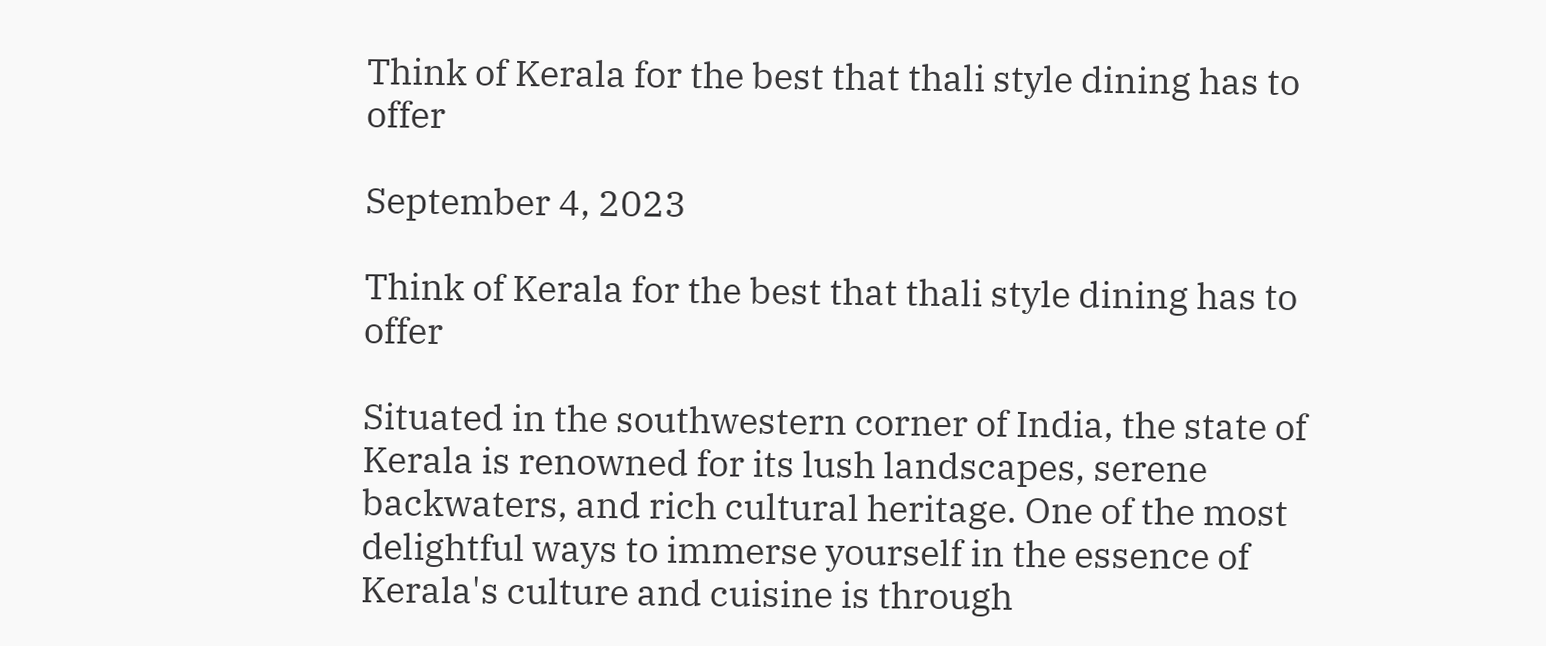Think of Kerala for the best that thali style dining has to offer

September 4, 2023

Think of Kerala for the best that thali style dining has to offer

Situated in the southwestern corner of India, the state of Kerala is renowned for its lush landscapes, serene backwaters, and rich cultural heritage. One of the most delightful ways to immerse yourself in the essence of Kerala's culture and cuisine is through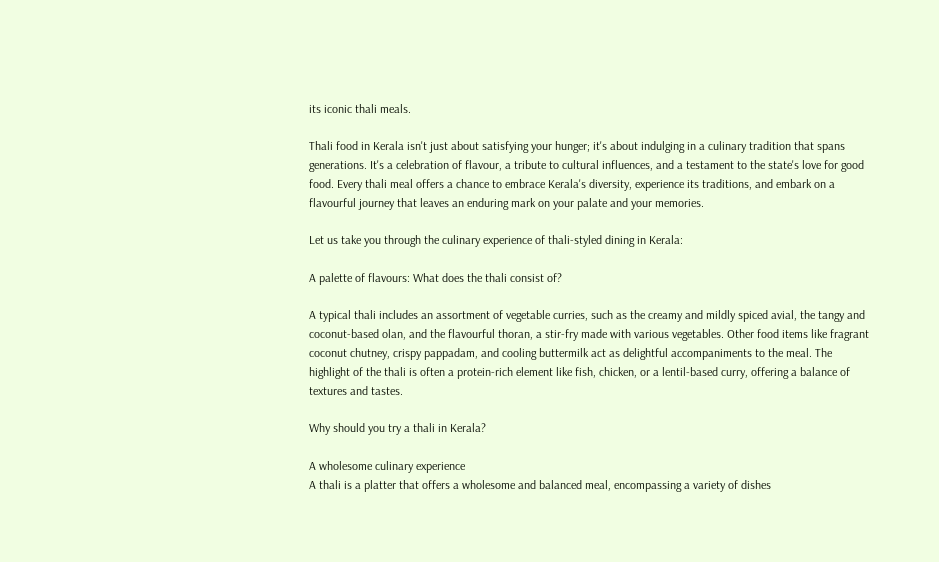its iconic thali meals.

Thali food in Kerala isn't just about satisfying your hunger; it's about indulging in a culinary tradition that spans generations. It's a celebration of flavour, a tribute to cultural influences, and a testament to the state's love for good food. Every thali meal offers a chance to embrace Kerala's diversity, experience its traditions, and embark on a flavourful journey that leaves an enduring mark on your palate and your memories.

Let us take you through the culinary experience of thali-styled dining in Kerala:

A palette of flavours: What does the thali consist of?

A typical thali includes an assortment of vegetable curries, such as the creamy and mildly spiced avial, the tangy and coconut-based olan, and the flavourful thoran, a stir-fry made with various vegetables. Other food items like fragrant coconut chutney, crispy pappadam, and cooling buttermilk act as delightful accompaniments to the meal. The highlight of the thali is often a protein-rich element like fish, chicken, or a lentil-based curry, offering a balance of textures and tastes.

Why should you try a thali in Kerala?

A wholesome culinary experience
A thali is a platter that offers a wholesome and balanced meal, encompassing a variety of dishes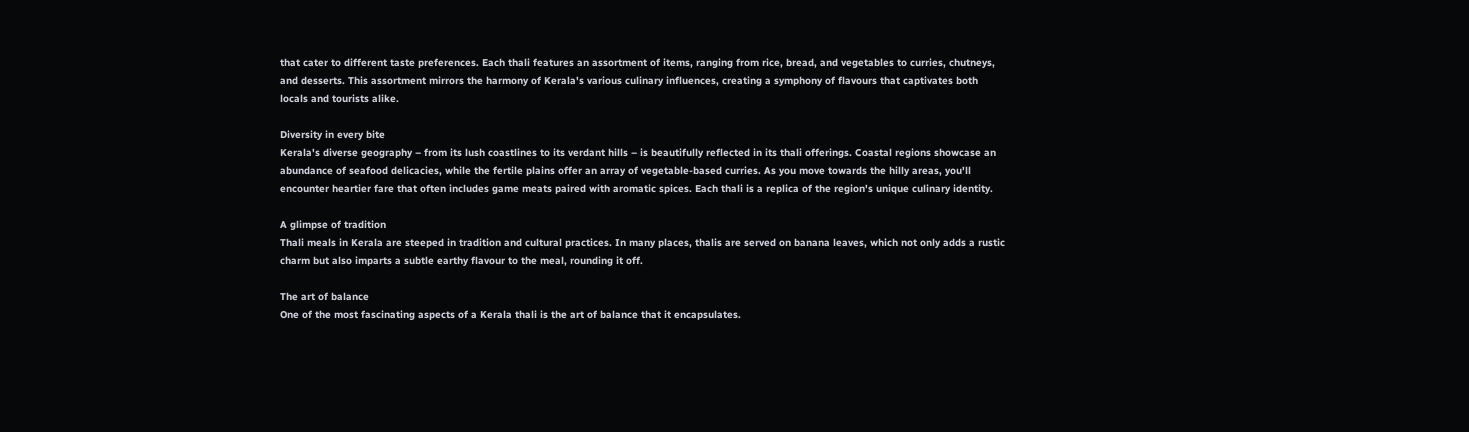that cater to different taste preferences. Each thali features an assortment of items, ranging from rice, bread, and vegetables to curries, chutneys, and desserts. This assortment mirrors the harmony of Kerala's various culinary influences, creating a symphony of flavours that captivates both locals and tourists alike.

Diversity in every bite
Kerala's diverse geography – from its lush coastlines to its verdant hills – is beautifully reflected in its thali offerings. Coastal regions showcase an abundance of seafood delicacies, while the fertile plains offer an array of vegetable-based curries. As you move towards the hilly areas, you'll encounter heartier fare that often includes game meats paired with aromatic spices. Each thali is a replica of the region's unique culinary identity.

A glimpse of tradition
Thali meals in Kerala are steeped in tradition and cultural practices. In many places, thalis are served on banana leaves, which not only adds a rustic charm but also imparts a subtle earthy flavour to the meal, rounding it off.

The art of balance
One of the most fascinating aspects of a Kerala thali is the art of balance that it encapsulates.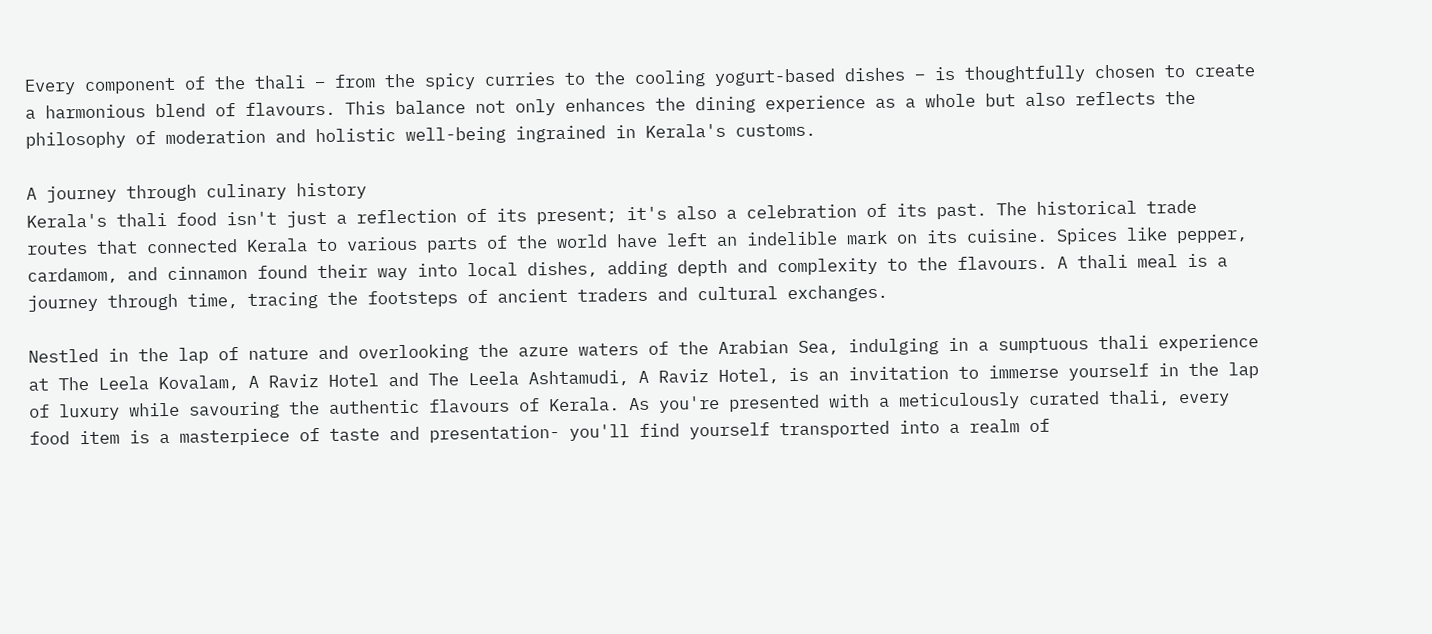Every component of the thali – from the spicy curries to the cooling yogurt-based dishes – is thoughtfully chosen to create a harmonious blend of flavours. This balance not only enhances the dining experience as a whole but also reflects the philosophy of moderation and holistic well-being ingrained in Kerala's customs.

A journey through culinary history
Kerala's thali food isn't just a reflection of its present; it's also a celebration of its past. The historical trade routes that connected Kerala to various parts of the world have left an indelible mark on its cuisine. Spices like pepper, cardamom, and cinnamon found their way into local dishes, adding depth and complexity to the flavours. A thali meal is a journey through time, tracing the footsteps of ancient traders and cultural exchanges.

Nestled in the lap of nature and overlooking the azure waters of the Arabian Sea, indulging in a sumptuous thali experience at The Leela Kovalam, A Raviz Hotel and The Leela Ashtamudi, A Raviz Hotel, is an invitation to immerse yourself in the lap of luxury while savouring the authentic flavours of Kerala. As you're presented with a meticulously curated thali, every food item is a masterpiece of taste and presentation- you'll find yourself transported into a realm of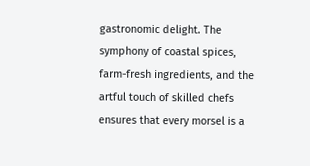gastronomic delight. The symphony of coastal spices, farm-fresh ingredients, and the artful touch of skilled chefs ensures that every morsel is a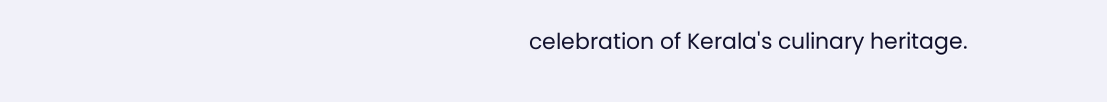celebration of Kerala's culinary heritage.